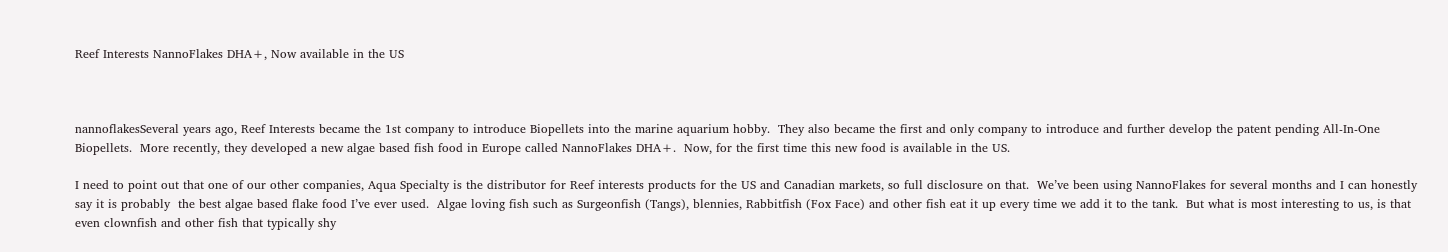Reef Interests NannoFlakes DHA+, Now available in the US



nannoflakesSeveral years ago, Reef Interests became the 1st company to introduce Biopellets into the marine aquarium hobby.  They also became the first and only company to introduce and further develop the patent pending All-In-One Biopellets.  More recently, they developed a new algae based fish food in Europe called NannoFlakes DHA+.  Now, for the first time this new food is available in the US.

I need to point out that one of our other companies, Aqua Specialty is the distributor for Reef interests products for the US and Canadian markets, so full disclosure on that.  We’ve been using NannoFlakes for several months and I can honestly say it is probably  the best algae based flake food I’ve ever used.  Algae loving fish such as Surgeonfish (Tangs), blennies, Rabbitfish (Fox Face) and other fish eat it up every time we add it to the tank.  But what is most interesting to us, is that even clownfish and other fish that typically shy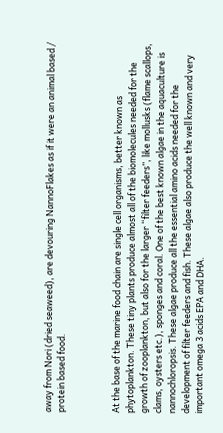away from Nori (dried seaweed), are devouring NannoFlakes as if it were an animal based / protein based food.



At the base of the marine food chain are single cell organisms, better known as phytoplankton. These tiny plants produce almost all of the biomolecules needed for the growth of zooplankton, but also for the larger “filter feeders”, like mollusks (flame scallops, clams, oysters etc.), sponges and coral. One of the best known algae in the aquaculture is nannochloropsis. These algae produce all the essential amino acids needed for the development of filter feeders and fish. These algae also produce the well known and very important omega 3 acids EPA and DHA.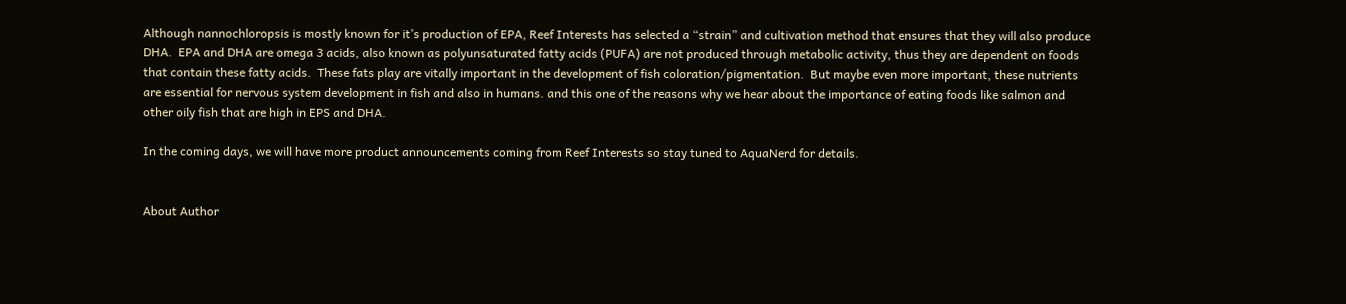Although nannochloropsis is mostly known for it’s production of EPA, Reef Interests has selected a “strain” and cultivation method that ensures that they will also produce DHA.  EPA and DHA are omega 3 acids, also known as polyunsaturated fatty acids (PUFA) are not produced through metabolic activity, thus they are dependent on foods that contain these fatty acids.  These fats play are vitally important in the development of fish coloration/pigmentation.  But maybe even more important, these nutrients are essential for nervous system development in fish and also in humans. and this one of the reasons why we hear about the importance of eating foods like salmon and other oily fish that are high in EPS and DHA.

In the coming days, we will have more product announcements coming from Reef Interests so stay tuned to AquaNerd for details.


About Author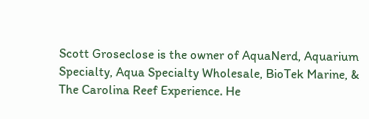Scott Groseclose is the owner of AquaNerd, Aquarium Specialty, Aqua Specialty Wholesale, BioTek Marine, & The Carolina Reef Experience. He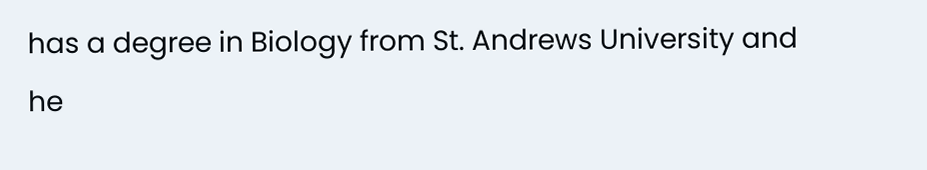has a degree in Biology from St. Andrews University and he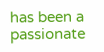has been a passionate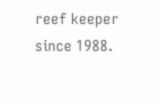reef keeper since 1988.